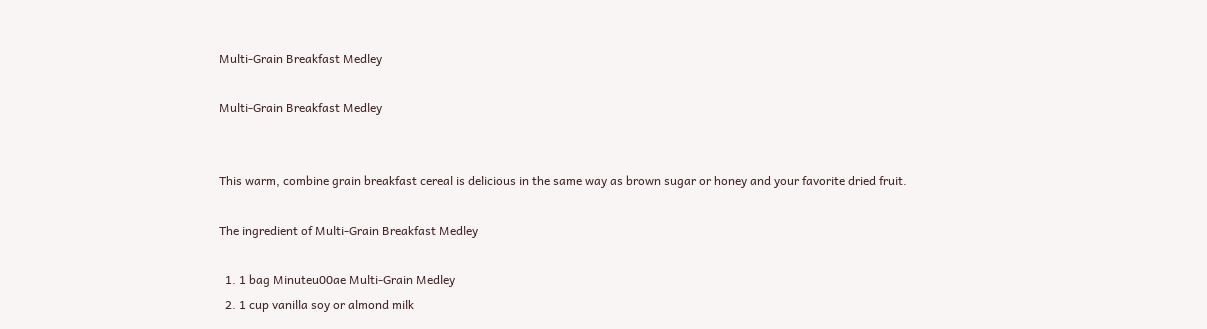Multi-Grain Breakfast Medley

Multi-Grain Breakfast Medley


This warm, combine grain breakfast cereal is delicious in the same way as brown sugar or honey and your favorite dried fruit.

The ingredient of Multi-Grain Breakfast Medley

  1. 1 bag Minuteu00ae Multi-Grain Medley
  2. 1 cup vanilla soy or almond milk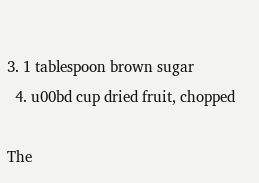3. 1 tablespoon brown sugar
  4. u00bd cup dried fruit, chopped

The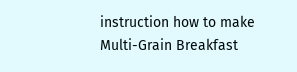instruction how to make Multi-Grain Breakfast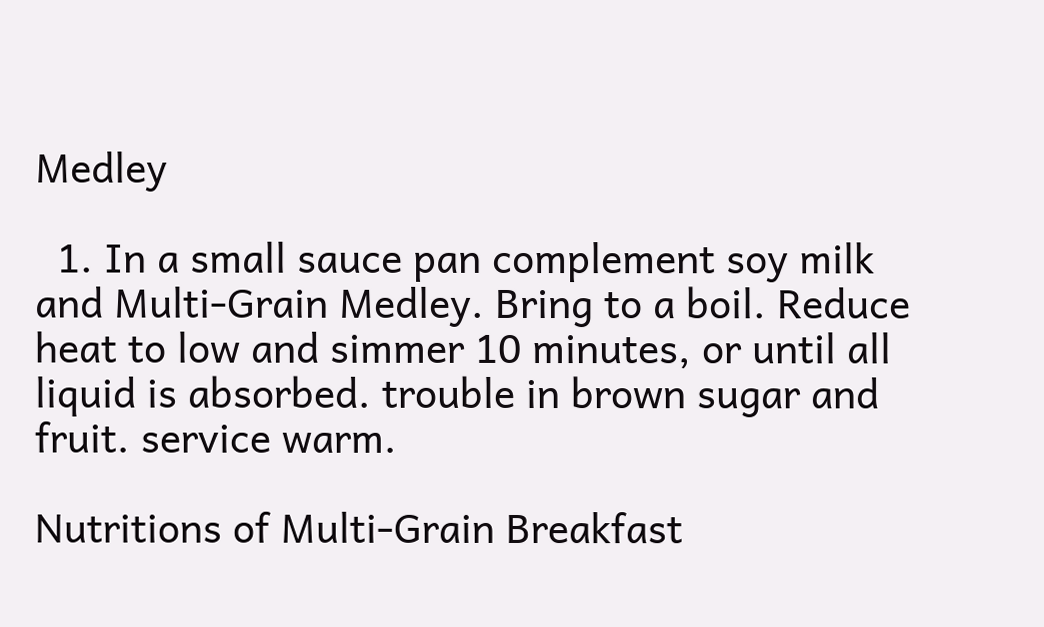Medley

  1. In a small sauce pan complement soy milk and Multi-Grain Medley. Bring to a boil. Reduce heat to low and simmer 10 minutes, or until all liquid is absorbed. trouble in brown sugar and fruit. service warm.

Nutritions of Multi-Grain Breakfast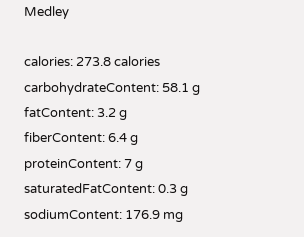Medley

calories: 273.8 calories
carbohydrateContent: 58.1 g
fatContent: 3.2 g
fiberContent: 6.4 g
proteinContent: 7 g
saturatedFatContent: 0.3 g
sodiumContent: 176.9 mg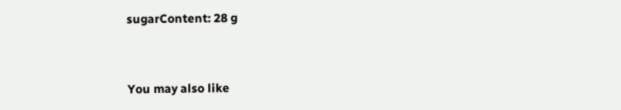sugarContent: 28 g


You may also like